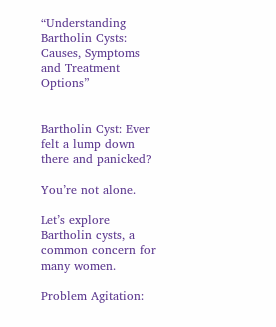“Understanding Bartholin Cysts: Causes, Symptoms and Treatment Options”


Bartholin Cyst: Ever felt a lump down there and panicked?

You’re not alone.

Let’s explore Bartholin cysts, a common concern for many women.

Problem Agitation: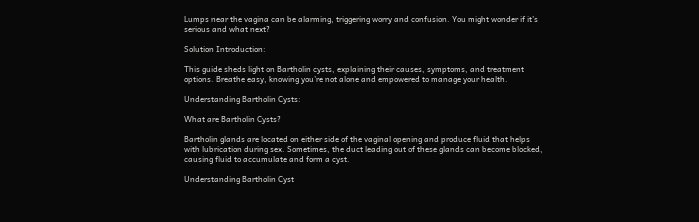Lumps near the vagina can be alarming, triggering worry and confusion. You might wonder if it’s serious and what next?

Solution Introduction:

This guide sheds light on Bartholin cysts, explaining their causes, symptoms, and treatment options. Breathe easy, knowing you’re not alone and empowered to manage your health.

Understanding Bartholin Cysts:

What are Bartholin Cysts?

Bartholin glands are located on either side of the vaginal opening and produce fluid that helps with lubrication during sex. Sometimes, the duct leading out of these glands can become blocked, causing fluid to accumulate and form a cyst.

Understanding Bartholin Cyst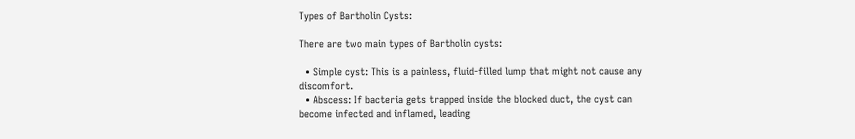Types of Bartholin Cysts:

There are two main types of Bartholin cysts:

  • Simple cyst: This is a painless, fluid-filled lump that might not cause any discomfort.
  • Abscess: If bacteria gets trapped inside the blocked duct, the cyst can become infected and inflamed, leading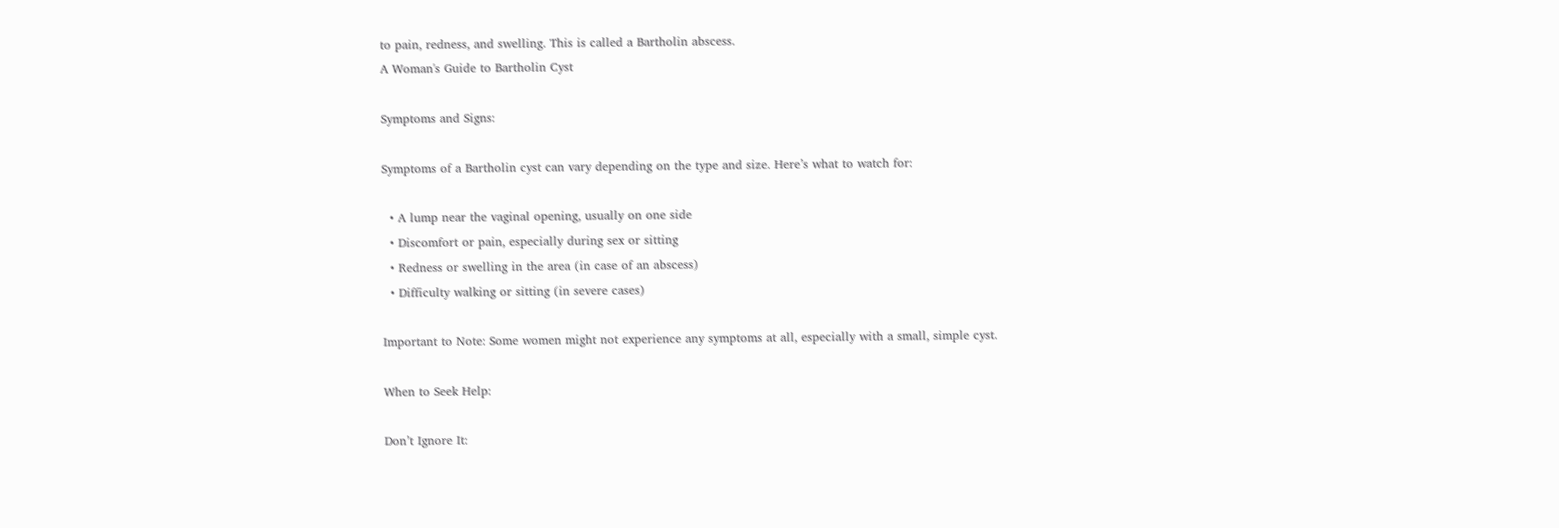to pain, redness, and swelling. This is called a Bartholin abscess.
A Woman's Guide to Bartholin Cyst

Symptoms and Signs:

Symptoms of a Bartholin cyst can vary depending on the type and size. Here’s what to watch for:

  • A lump near the vaginal opening, usually on one side
  • Discomfort or pain, especially during sex or sitting
  • Redness or swelling in the area (in case of an abscess)
  • Difficulty walking or sitting (in severe cases)

Important to Note: Some women might not experience any symptoms at all, especially with a small, simple cyst.

When to Seek Help:

Don’t Ignore It: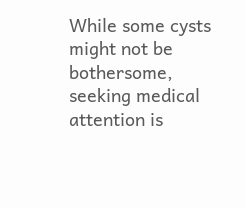While some cysts might not be bothersome, seeking medical attention is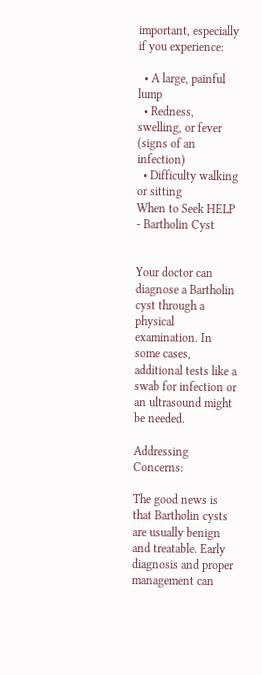important, especially if you experience:

  • A large, painful lump
  • Redness, swelling, or fever (signs of an infection)
  • Difficulty walking or sitting
When to Seek HELP - Bartholin Cyst


Your doctor can diagnose a Bartholin cyst through a physical examination. In some cases, additional tests like a swab for infection or an ultrasound might be needed.

Addressing Concerns:

The good news is that Bartholin cysts are usually benign and treatable. Early diagnosis and proper management can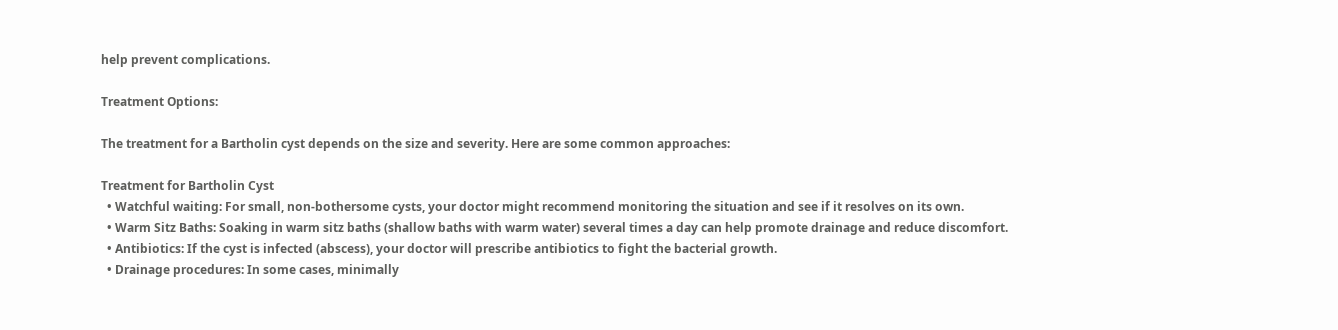help prevent complications.

Treatment Options:

The treatment for a Bartholin cyst depends on the size and severity. Here are some common approaches:

Treatment for Bartholin Cyst
  • Watchful waiting: For small, non-bothersome cysts, your doctor might recommend monitoring the situation and see if it resolves on its own.
  • Warm Sitz Baths: Soaking in warm sitz baths (shallow baths with warm water) several times a day can help promote drainage and reduce discomfort.
  • Antibiotics: If the cyst is infected (abscess), your doctor will prescribe antibiotics to fight the bacterial growth.
  • Drainage procedures: In some cases, minimally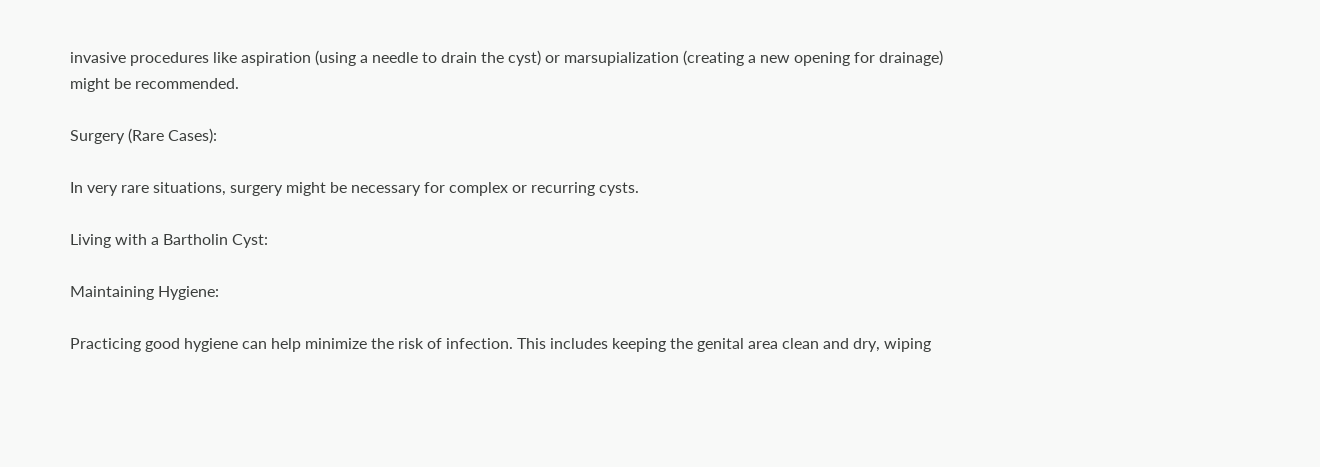invasive procedures like aspiration (using a needle to drain the cyst) or marsupialization (creating a new opening for drainage) might be recommended.

Surgery (Rare Cases):

In very rare situations, surgery might be necessary for complex or recurring cysts.

Living with a Bartholin Cyst:

Maintaining Hygiene:

Practicing good hygiene can help minimize the risk of infection. This includes keeping the genital area clean and dry, wiping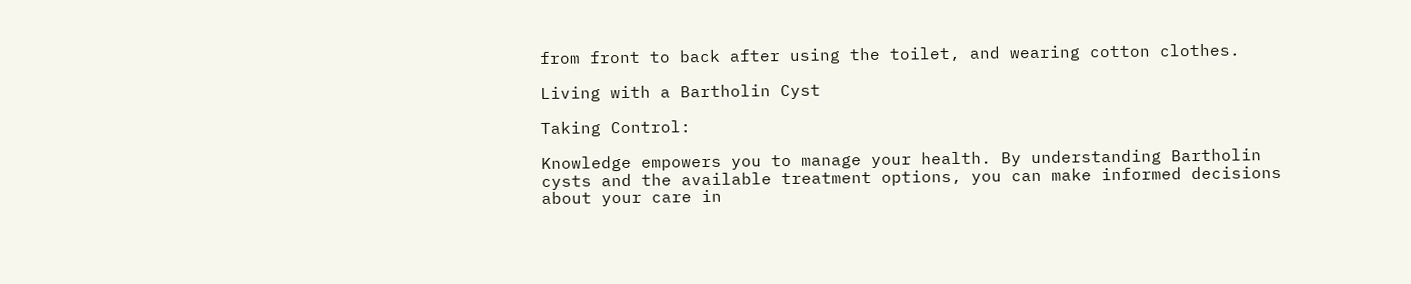from front to back after using the toilet, and wearing cotton clothes.

Living with a Bartholin Cyst

Taking Control:

Knowledge empowers you to manage your health. By understanding Bartholin cysts and the available treatment options, you can make informed decisions about your care in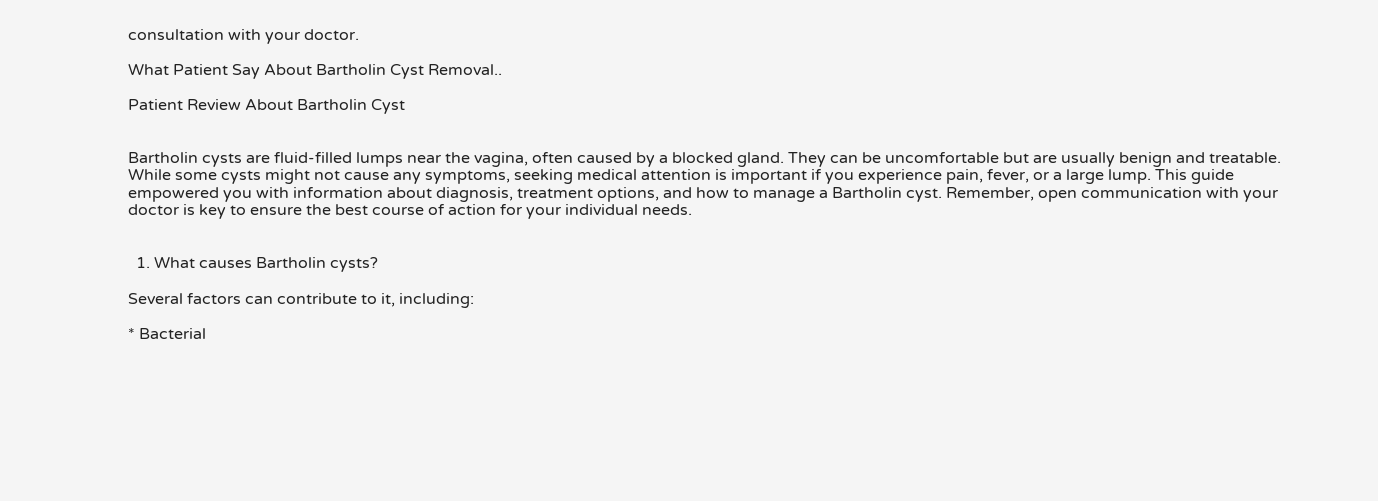consultation with your doctor.

What Patient Say About Bartholin Cyst Removal..

Patient Review About Bartholin Cyst


Bartholin cysts are fluid-filled lumps near the vagina, often caused by a blocked gland. They can be uncomfortable but are usually benign and treatable. While some cysts might not cause any symptoms, seeking medical attention is important if you experience pain, fever, or a large lump. This guide empowered you with information about diagnosis, treatment options, and how to manage a Bartholin cyst. Remember, open communication with your doctor is key to ensure the best course of action for your individual needs.


  1. What causes Bartholin cysts?

Several factors can contribute to it, including:

* Bacterial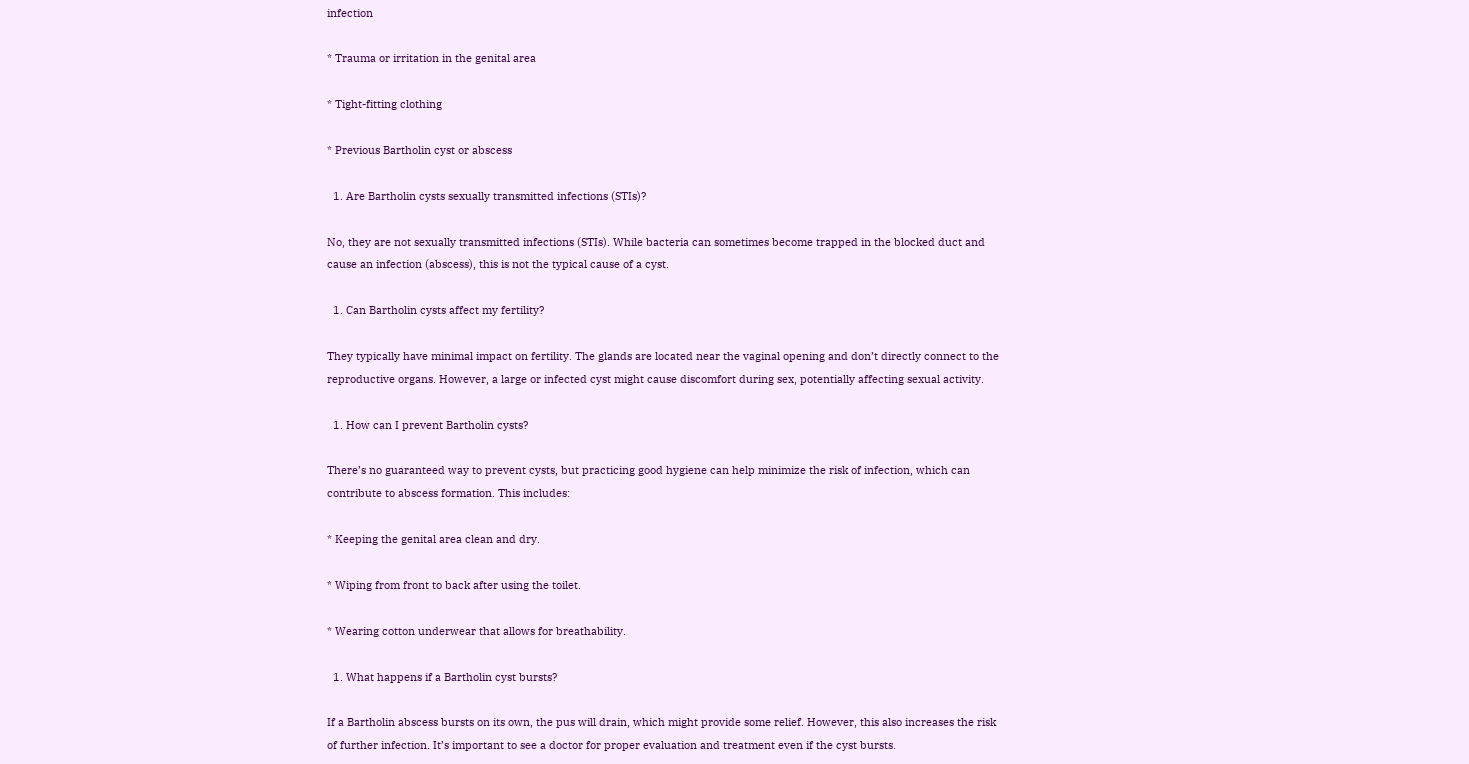infection

* Trauma or irritation in the genital area

* Tight-fitting clothing

* Previous Bartholin cyst or abscess

  1. Are Bartholin cysts sexually transmitted infections (STIs)?

No, they are not sexually transmitted infections (STIs). While bacteria can sometimes become trapped in the blocked duct and cause an infection (abscess), this is not the typical cause of a cyst.

  1. Can Bartholin cysts affect my fertility?

They typically have minimal impact on fertility. The glands are located near the vaginal opening and don’t directly connect to the reproductive organs. However, a large or infected cyst might cause discomfort during sex, potentially affecting sexual activity.

  1. How can I prevent Bartholin cysts?

There’s no guaranteed way to prevent cysts, but practicing good hygiene can help minimize the risk of infection, which can contribute to abscess formation. This includes:

* Keeping the genital area clean and dry.

* Wiping from front to back after using the toilet.

* Wearing cotton underwear that allows for breathability.

  1. What happens if a Bartholin cyst bursts?

If a Bartholin abscess bursts on its own, the pus will drain, which might provide some relief. However, this also increases the risk of further infection. It’s important to see a doctor for proper evaluation and treatment even if the cyst bursts.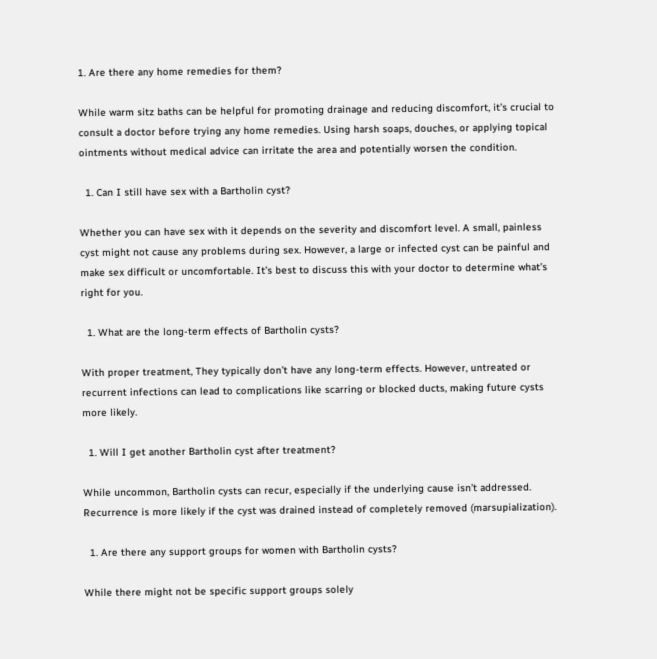1. Are there any home remedies for them?

While warm sitz baths can be helpful for promoting drainage and reducing discomfort, it’s crucial to consult a doctor before trying any home remedies. Using harsh soaps, douches, or applying topical ointments without medical advice can irritate the area and potentially worsen the condition.

  1. Can I still have sex with a Bartholin cyst?

Whether you can have sex with it depends on the severity and discomfort level. A small, painless cyst might not cause any problems during sex. However, a large or infected cyst can be painful and make sex difficult or uncomfortable. It’s best to discuss this with your doctor to determine what’s right for you.

  1. What are the long-term effects of Bartholin cysts?

With proper treatment, They typically don’t have any long-term effects. However, untreated or recurrent infections can lead to complications like scarring or blocked ducts, making future cysts more likely.

  1. Will I get another Bartholin cyst after treatment?

While uncommon, Bartholin cysts can recur, especially if the underlying cause isn’t addressed. Recurrence is more likely if the cyst was drained instead of completely removed (marsupialization).

  1. Are there any support groups for women with Bartholin cysts?

While there might not be specific support groups solely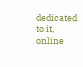dedicated to it, online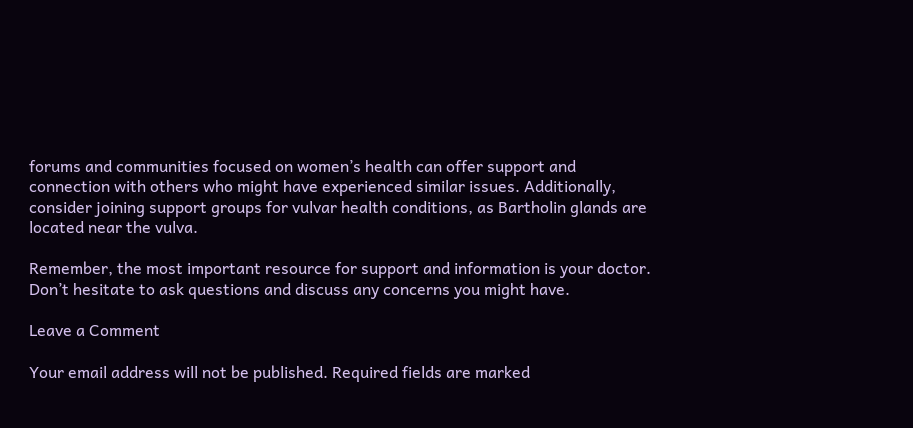forums and communities focused on women’s health can offer support and connection with others who might have experienced similar issues. Additionally, consider joining support groups for vulvar health conditions, as Bartholin glands are located near the vulva.

Remember, the most important resource for support and information is your doctor. Don’t hesitate to ask questions and discuss any concerns you might have.

Leave a Comment

Your email address will not be published. Required fields are marked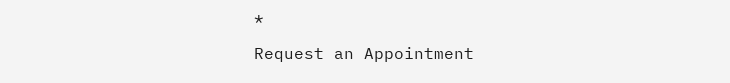*

Request an Appointment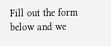Fill out the form below and we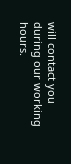will contact you during our working hours.